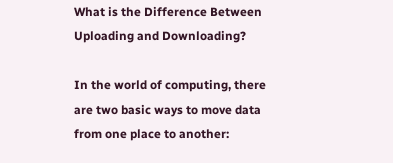What is the Difference Between Uploading and Downloading?

In the world of computing, there are two basic ways to move data from one place to another: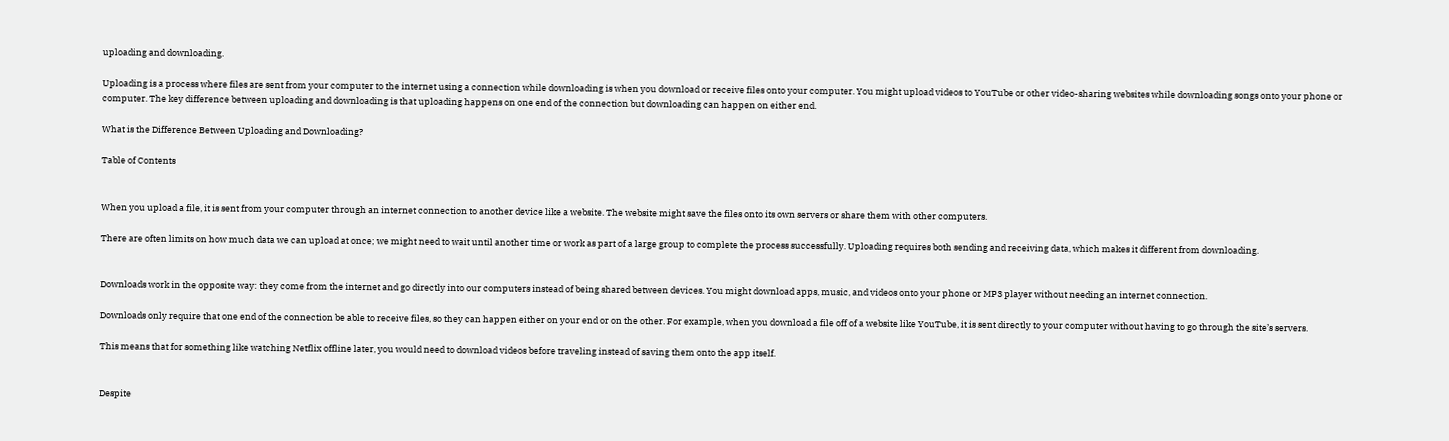uploading and downloading.

Uploading is a process where files are sent from your computer to the internet using a connection while downloading is when you download or receive files onto your computer. You might upload videos to YouTube or other video-sharing websites while downloading songs onto your phone or computer. The key difference between uploading and downloading is that uploading happens on one end of the connection but downloading can happen on either end.

What is the Difference Between Uploading and Downloading?

Table of Contents


When you upload a file, it is sent from your computer through an internet connection to another device like a website. The website might save the files onto its own servers or share them with other computers.

There are often limits on how much data we can upload at once; we might need to wait until another time or work as part of a large group to complete the process successfully. Uploading requires both sending and receiving data, which makes it different from downloading.


Downloads work in the opposite way: they come from the internet and go directly into our computers instead of being shared between devices. You might download apps, music, and videos onto your phone or MP3 player without needing an internet connection.

Downloads only require that one end of the connection be able to receive files, so they can happen either on your end or on the other. For example, when you download a file off of a website like YouTube, it is sent directly to your computer without having to go through the site’s servers.

This means that for something like watching Netflix offline later, you would need to download videos before traveling instead of saving them onto the app itself.


Despite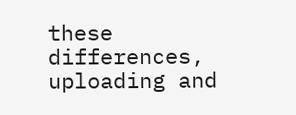these differences, uploading and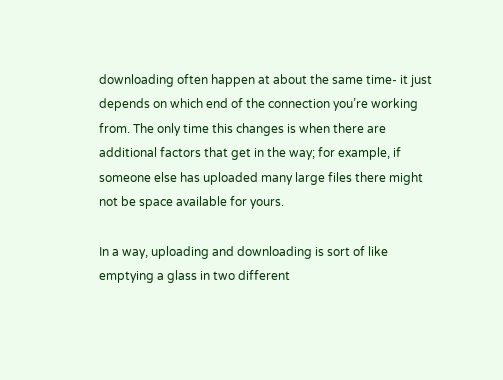downloading often happen at about the same time- it just depends on which end of the connection you’re working from. The only time this changes is when there are additional factors that get in the way; for example, if someone else has uploaded many large files there might not be space available for yours.

In a way, uploading and downloading is sort of like emptying a glass in two different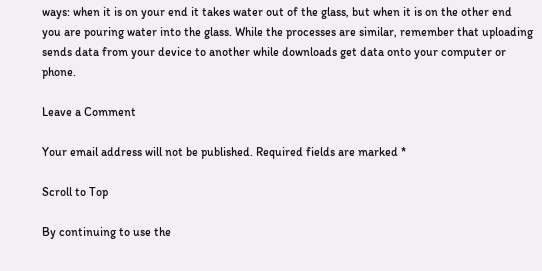ways: when it is on your end it takes water out of the glass, but when it is on the other end you are pouring water into the glass. While the processes are similar, remember that uploading sends data from your device to another while downloads get data onto your computer or phone.

Leave a Comment

Your email address will not be published. Required fields are marked *

Scroll to Top

By continuing to use the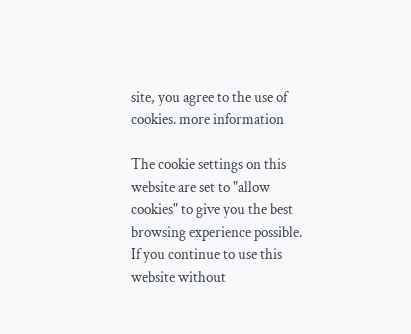site, you agree to the use of cookies. more information

The cookie settings on this website are set to "allow cookies" to give you the best browsing experience possible. If you continue to use this website without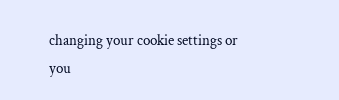changing your cookie settings or you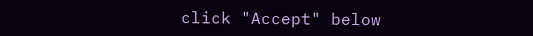click "Accept" below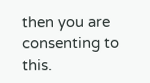then you are consenting to this.